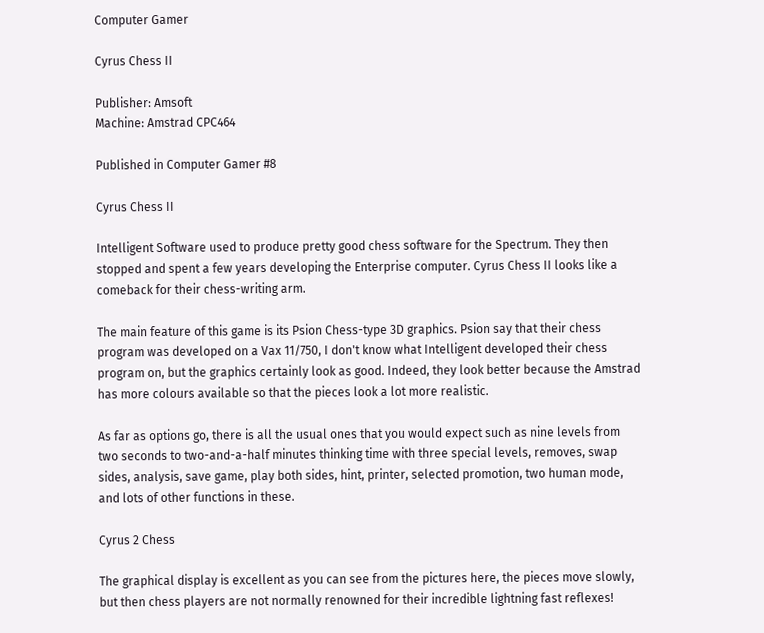Computer Gamer

Cyrus Chess II

Publisher: Amsoft
Machine: Amstrad CPC464

Published in Computer Gamer #8

Cyrus Chess II

Intelligent Software used to produce pretty good chess software for the Spectrum. They then stopped and spent a few years developing the Enterprise computer. Cyrus Chess II looks like a comeback for their chess-writing arm.

The main feature of this game is its Psion Chess-type 3D graphics. Psion say that their chess program was developed on a Vax 11/750, I don't know what Intelligent developed their chess program on, but the graphics certainly look as good. Indeed, they look better because the Amstrad has more colours available so that the pieces look a lot more realistic.

As far as options go, there is all the usual ones that you would expect such as nine levels from two seconds to two-and-a-half minutes thinking time with three special levels, removes, swap sides, analysis, save game, play both sides, hint, printer, selected promotion, two human mode, and lots of other functions in these.

Cyrus 2 Chess

The graphical display is excellent as you can see from the pictures here, the pieces move slowly, but then chess players are not normally renowned for their incredible lightning fast reflexes!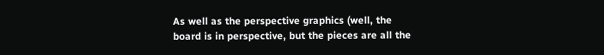As well as the perspective graphics (well, the board is in perspective, but the pieces are all the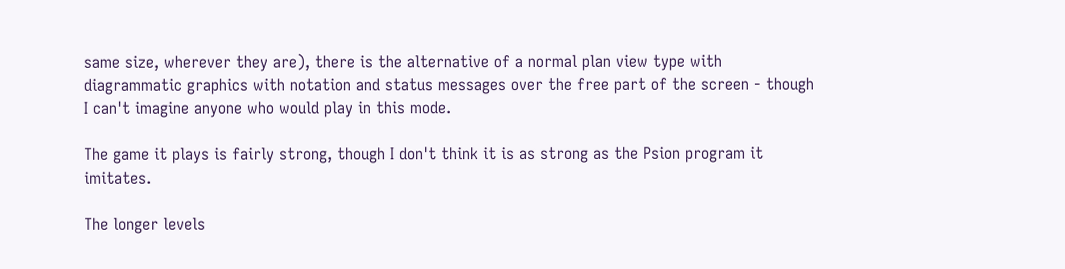same size, wherever they are), there is the alternative of a normal plan view type with diagrammatic graphics with notation and status messages over the free part of the screen - though I can't imagine anyone who would play in this mode.

The game it plays is fairly strong, though I don't think it is as strong as the Psion program it imitates.

The longer levels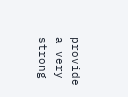provide a very strong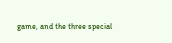game, and the three special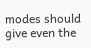modes should give even the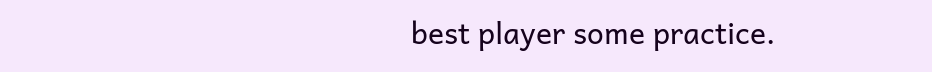best player some practice.